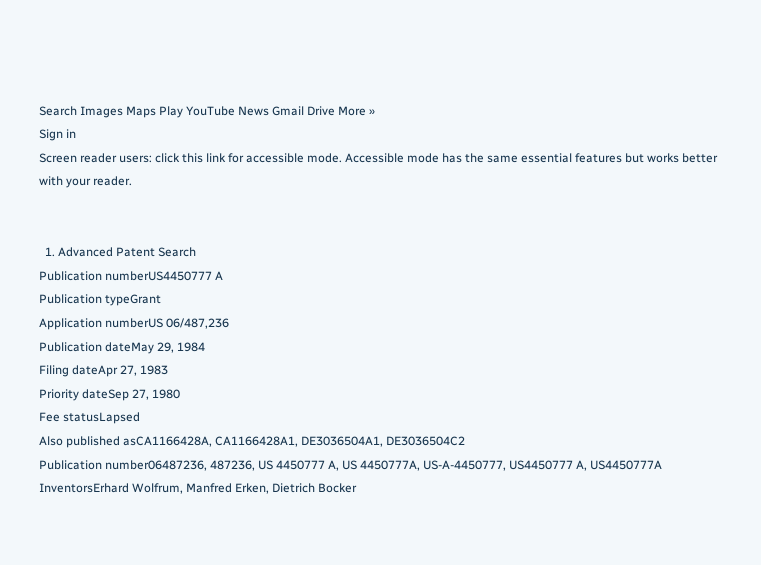Search Images Maps Play YouTube News Gmail Drive More »
Sign in
Screen reader users: click this link for accessible mode. Accessible mode has the same essential features but works better with your reader.


  1. Advanced Patent Search
Publication numberUS4450777 A
Publication typeGrant
Application numberUS 06/487,236
Publication dateMay 29, 1984
Filing dateApr 27, 1983
Priority dateSep 27, 1980
Fee statusLapsed
Also published asCA1166428A, CA1166428A1, DE3036504A1, DE3036504C2
Publication number06487236, 487236, US 4450777 A, US 4450777A, US-A-4450777, US4450777 A, US4450777A
InventorsErhard Wolfrum, Manfred Erken, Dietrich Bocker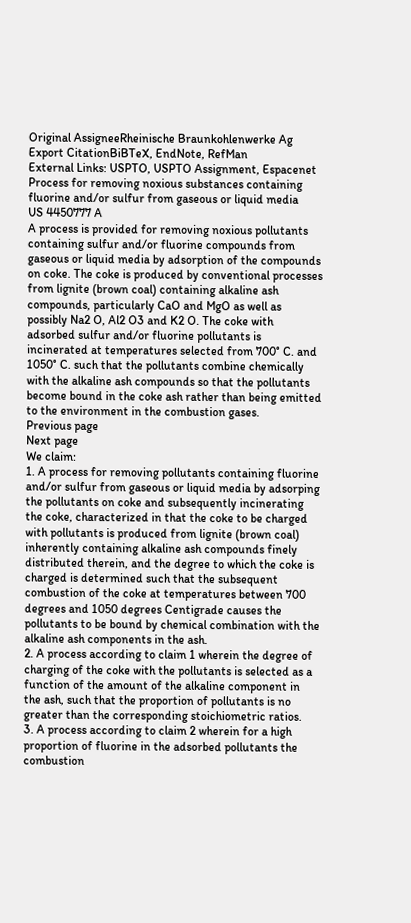Original AssigneeRheinische Braunkohlenwerke Ag
Export CitationBiBTeX, EndNote, RefMan
External Links: USPTO, USPTO Assignment, Espacenet
Process for removing noxious substances containing fluorine and/or sulfur from gaseous or liquid media
US 4450777 A
A process is provided for removing noxious pollutants containing sulfur and/or fluorine compounds from gaseous or liquid media by adsorption of the compounds on coke. The coke is produced by conventional processes from lignite (brown coal) containing alkaline ash compounds, particularly CaO and MgO as well as possibly Na2 O, Al2 O3 and K2 O. The coke with adsorbed sulfur and/or fluorine pollutants is incinerated at temperatures selected from 700° C. and 1050° C. such that the pollutants combine chemically with the alkaline ash compounds so that the pollutants become bound in the coke ash rather than being emitted to the environment in the combustion gases.
Previous page
Next page
We claim:
1. A process for removing pollutants containing fluorine and/or sulfur from gaseous or liquid media by adsorping the pollutants on coke and subsequently incinerating the coke, characterized in that the coke to be charged with pollutants is produced from lignite (brown coal) inherently containing alkaline ash compounds finely distributed therein, and the degree to which the coke is charged is determined such that the subsequent combustion of the coke at temperatures between 700 degrees and 1050 degrees Centigrade causes the pollutants to be bound by chemical combination with the alkaline ash components in the ash.
2. A process according to claim 1 wherein the degree of charging of the coke with the pollutants is selected as a function of the amount of the alkaline component in the ash, such that the proportion of pollutants is no greater than the corresponding stoichiometric ratios.
3. A process according to claim 2 wherein for a high proportion of fluorine in the adsorbed pollutants the combustion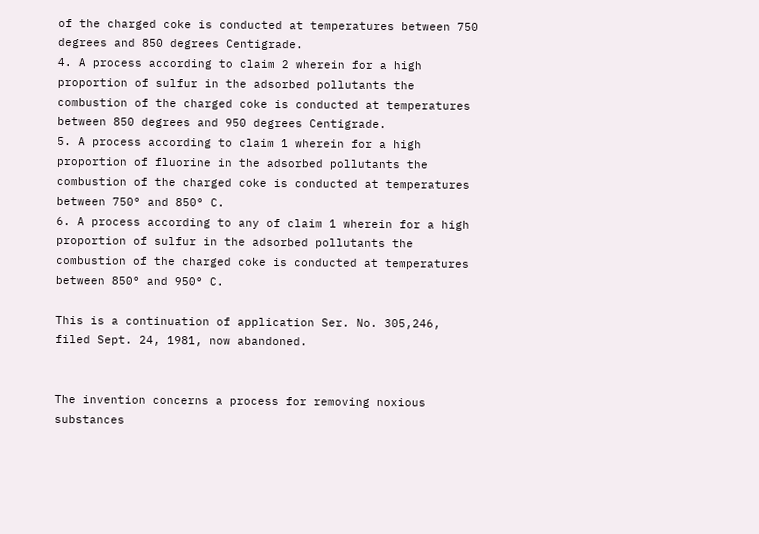of the charged coke is conducted at temperatures between 750 degrees and 850 degrees Centigrade.
4. A process according to claim 2 wherein for a high proportion of sulfur in the adsorbed pollutants the combustion of the charged coke is conducted at temperatures between 850 degrees and 950 degrees Centigrade.
5. A process according to claim 1 wherein for a high proportion of fluorine in the adsorbed pollutants the combustion of the charged coke is conducted at temperatures between 750° and 850° C.
6. A process according to any of claim 1 wherein for a high proportion of sulfur in the adsorbed pollutants the combustion of the charged coke is conducted at temperatures between 850° and 950° C.

This is a continuation of application Ser. No. 305,246, filed Sept. 24, 1981, now abandoned.


The invention concerns a process for removing noxious substances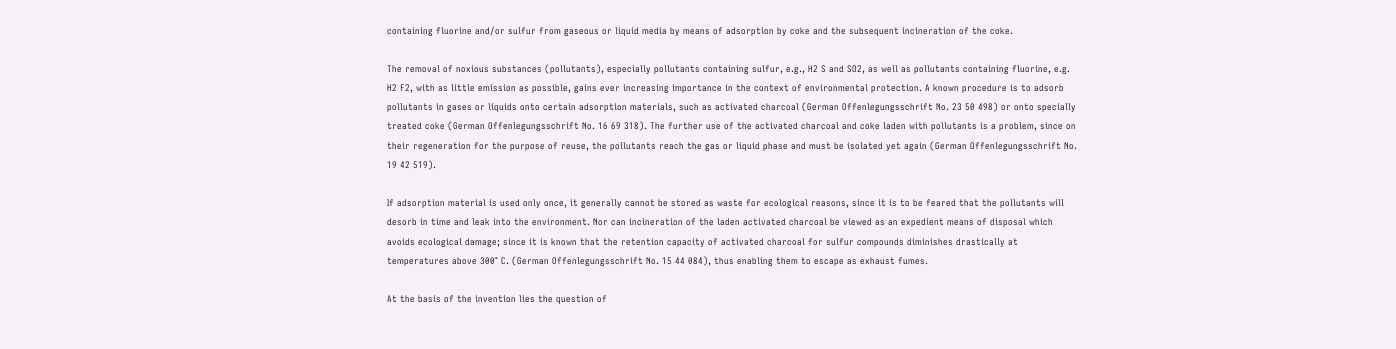containing fluorine and/or sulfur from gaseous or liquid media by means of adsorption by coke and the subsequent incineration of the coke.

The removal of noxious substances (pollutants), especially pollutants containing sulfur, e.g., H2 S and SO2, as well as pollutants containing fluorine, e.g. H2 F2, with as little emission as possible, gains ever increasing importance in the context of environmental protection. A known procedure is to adsorb pollutants in gases or liquids onto certain adsorption materials, such as activated charcoal (German Offenlegungsschrift No. 23 50 498) or onto specially treated coke (German Offenlegungsschrift No. 16 69 318). The further use of the activated charcoal and coke laden with pollutants is a problem, since on their regeneration for the purpose of reuse, the pollutants reach the gas or liquid phase and must be isolated yet again (German Offenlegungsschrift No. 19 42 519).

If adsorption material is used only once, it generally cannot be stored as waste for ecological reasons, since it is to be feared that the pollutants will desorb in time and leak into the environment. Nor can incineration of the laden activated charcoal be viewed as an expedient means of disposal which avoids ecological damage; since it is known that the retention capacity of activated charcoal for sulfur compounds diminishes drastically at temperatures above 300° C. (German Offenlegungsschrift No. 15 44 084), thus enabling them to escape as exhaust fumes.

At the basis of the invention lies the question of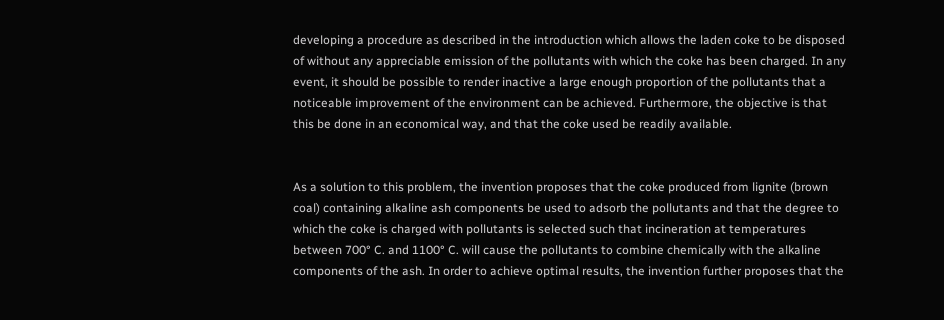developing a procedure as described in the introduction which allows the laden coke to be disposed of without any appreciable emission of the pollutants with which the coke has been charged. In any event, it should be possible to render inactive a large enough proportion of the pollutants that a noticeable improvement of the environment can be achieved. Furthermore, the objective is that this be done in an economical way, and that the coke used be readily available.


As a solution to this problem, the invention proposes that the coke produced from lignite (brown coal) containing alkaline ash components be used to adsorb the pollutants and that the degree to which the coke is charged with pollutants is selected such that incineration at temperatures between 700° C. and 1100° C. will cause the pollutants to combine chemically with the alkaline components of the ash. In order to achieve optimal results, the invention further proposes that the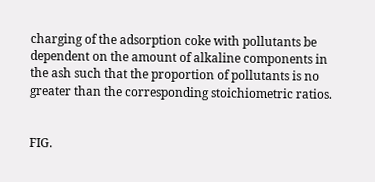charging of the adsorption coke with pollutants be dependent on the amount of alkaline components in the ash such that the proportion of pollutants is no greater than the corresponding stoichiometric ratios.


FIG.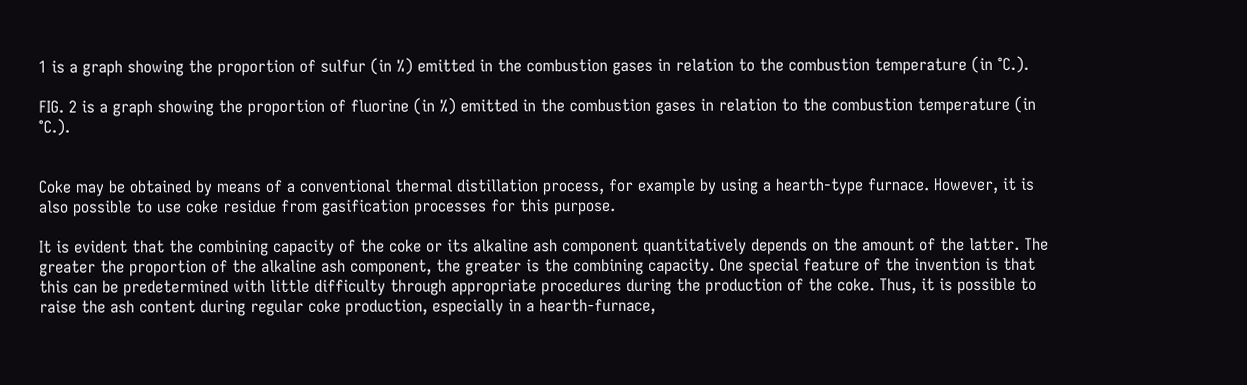1 is a graph showing the proportion of sulfur (in %) emitted in the combustion gases in relation to the combustion temperature (in °C.).

FIG. 2 is a graph showing the proportion of fluorine (in %) emitted in the combustion gases in relation to the combustion temperature (in °C.).


Coke may be obtained by means of a conventional thermal distillation process, for example by using a hearth-type furnace. However, it is also possible to use coke residue from gasification processes for this purpose.

It is evident that the combining capacity of the coke or its alkaline ash component quantitatively depends on the amount of the latter. The greater the proportion of the alkaline ash component, the greater is the combining capacity. One special feature of the invention is that this can be predetermined with little difficulty through appropriate procedures during the production of the coke. Thus, it is possible to raise the ash content during regular coke production, especially in a hearth-furnace,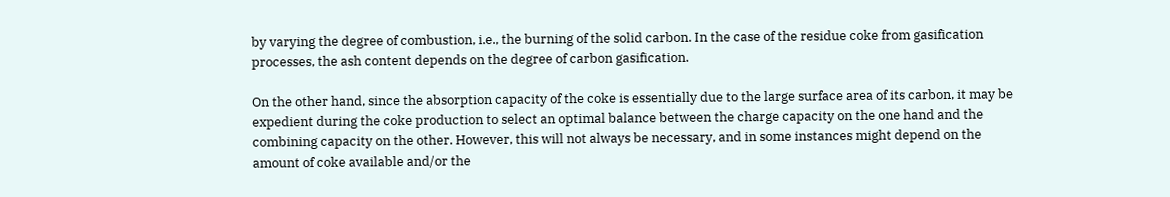by varying the degree of combustion, i.e., the burning of the solid carbon. In the case of the residue coke from gasification processes, the ash content depends on the degree of carbon gasification.

On the other hand, since the absorption capacity of the coke is essentially due to the large surface area of its carbon, it may be expedient during the coke production to select an optimal balance between the charge capacity on the one hand and the combining capacity on the other. However, this will not always be necessary, and in some instances might depend on the amount of coke available and/or the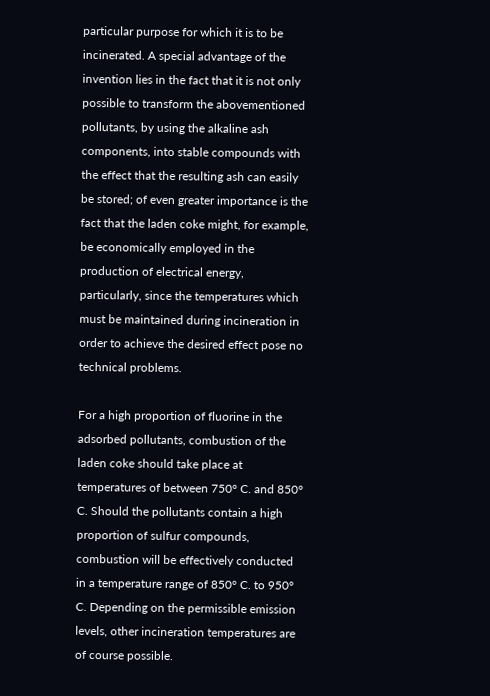particular purpose for which it is to be incinerated. A special advantage of the invention lies in the fact that it is not only possible to transform the abovementioned pollutants, by using the alkaline ash components, into stable compounds with the effect that the resulting ash can easily be stored; of even greater importance is the fact that the laden coke might, for example, be economically employed in the production of electrical energy, particularly, since the temperatures which must be maintained during incineration in order to achieve the desired effect pose no technical problems.

For a high proportion of fluorine in the adsorbed pollutants, combustion of the laden coke should take place at temperatures of between 750° C. and 850° C. Should the pollutants contain a high proportion of sulfur compounds, combustion will be effectively conducted in a temperature range of 850° C. to 950° C. Depending on the permissible emission levels, other incineration temperatures are of course possible.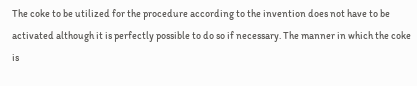The coke to be utilized for the procedure according to the invention does not have to be activated although it is perfectly possible to do so if necessary. The manner in which the coke is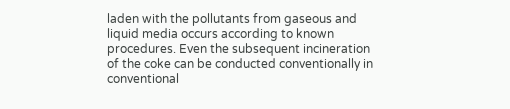laden with the pollutants from gaseous and liquid media occurs according to known procedures. Even the subsequent incineration of the coke can be conducted conventionally in conventional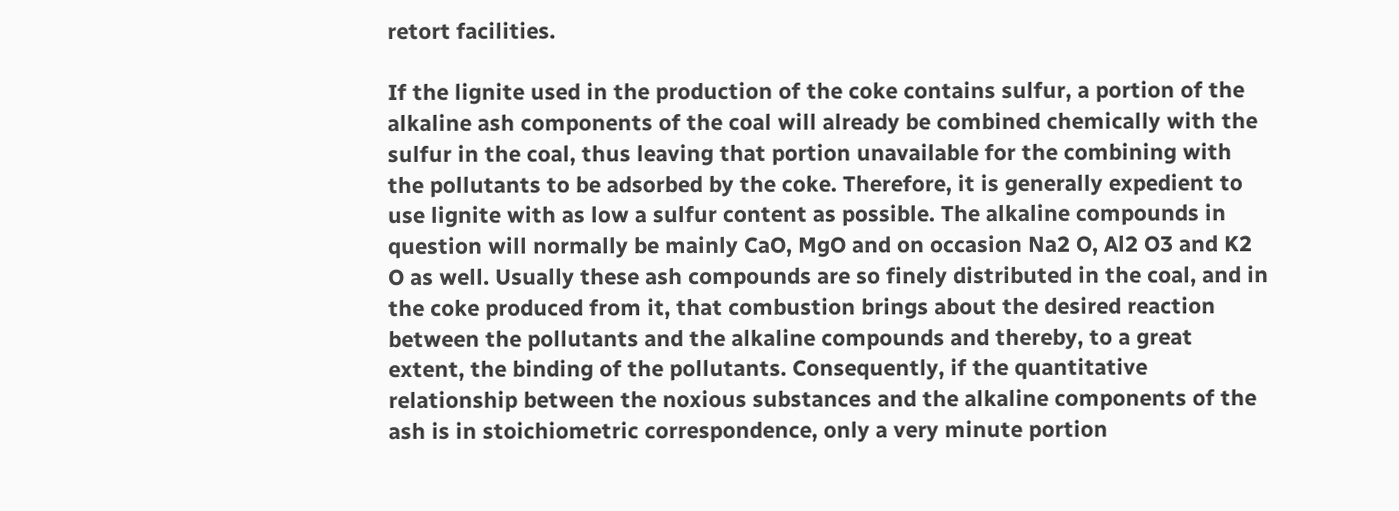retort facilities.

If the lignite used in the production of the coke contains sulfur, a portion of the alkaline ash components of the coal will already be combined chemically with the sulfur in the coal, thus leaving that portion unavailable for the combining with the pollutants to be adsorbed by the coke. Therefore, it is generally expedient to use lignite with as low a sulfur content as possible. The alkaline compounds in question will normally be mainly CaO, MgO and on occasion Na2 O, Al2 O3 and K2 O as well. Usually these ash compounds are so finely distributed in the coal, and in the coke produced from it, that combustion brings about the desired reaction between the pollutants and the alkaline compounds and thereby, to a great extent, the binding of the pollutants. Consequently, if the quantitative relationship between the noxious substances and the alkaline components of the ash is in stoichiometric correspondence, only a very minute portion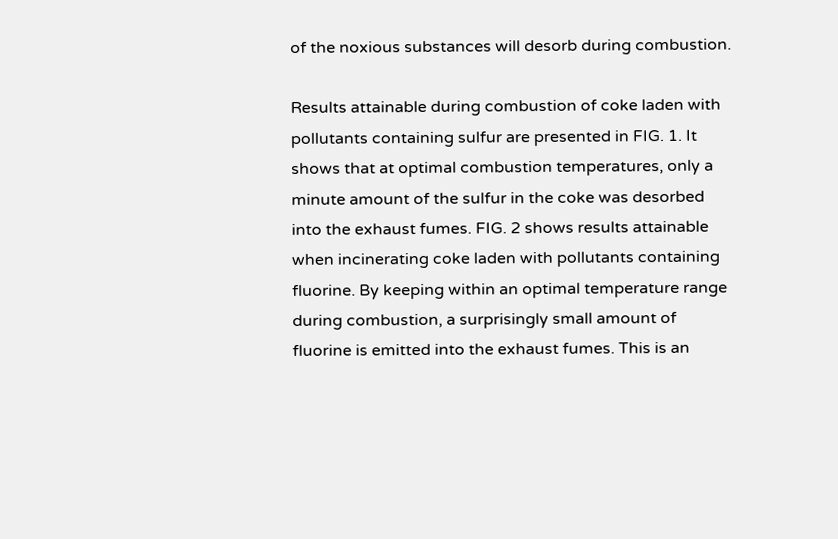of the noxious substances will desorb during combustion.

Results attainable during combustion of coke laden with pollutants containing sulfur are presented in FIG. 1. It shows that at optimal combustion temperatures, only a minute amount of the sulfur in the coke was desorbed into the exhaust fumes. FIG. 2 shows results attainable when incinerating coke laden with pollutants containing fluorine. By keeping within an optimal temperature range during combustion, a surprisingly small amount of fluorine is emitted into the exhaust fumes. This is an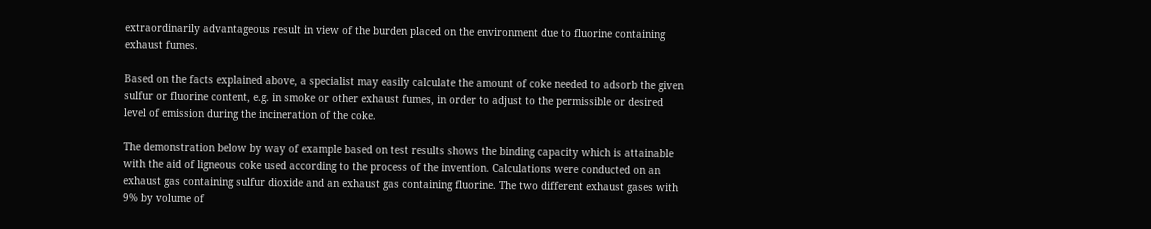extraordinarily advantageous result in view of the burden placed on the environment due to fluorine containing exhaust fumes.

Based on the facts explained above, a specialist may easily calculate the amount of coke needed to adsorb the given sulfur or fluorine content, e.g. in smoke or other exhaust fumes, in order to adjust to the permissible or desired level of emission during the incineration of the coke.

The demonstration below by way of example based on test results shows the binding capacity which is attainable with the aid of ligneous coke used according to the process of the invention. Calculations were conducted on an exhaust gas containing sulfur dioxide and an exhaust gas containing fluorine. The two different exhaust gases with 9% by volume of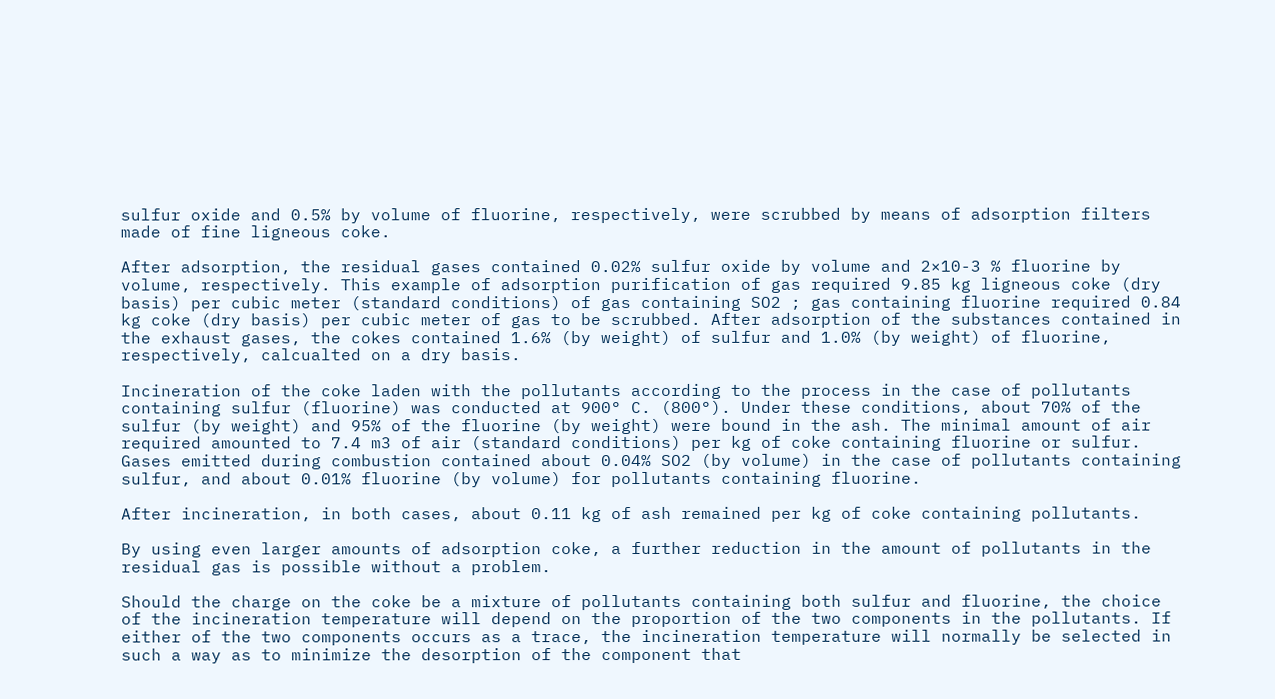sulfur oxide and 0.5% by volume of fluorine, respectively, were scrubbed by means of adsorption filters made of fine ligneous coke.

After adsorption, the residual gases contained 0.02% sulfur oxide by volume and 2×10-3 % fluorine by volume, respectively. This example of adsorption purification of gas required 9.85 kg ligneous coke (dry basis) per cubic meter (standard conditions) of gas containing SO2 ; gas containing fluorine required 0.84 kg coke (dry basis) per cubic meter of gas to be scrubbed. After adsorption of the substances contained in the exhaust gases, the cokes contained 1.6% (by weight) of sulfur and 1.0% (by weight) of fluorine, respectively, calcualted on a dry basis.

Incineration of the coke laden with the pollutants according to the process in the case of pollutants containing sulfur (fluorine) was conducted at 900° C. (800°). Under these conditions, about 70% of the sulfur (by weight) and 95% of the fluorine (by weight) were bound in the ash. The minimal amount of air required amounted to 7.4 m3 of air (standard conditions) per kg of coke containing fluorine or sulfur. Gases emitted during combustion contained about 0.04% SO2 (by volume) in the case of pollutants containing sulfur, and about 0.01% fluorine (by volume) for pollutants containing fluorine.

After incineration, in both cases, about 0.11 kg of ash remained per kg of coke containing pollutants.

By using even larger amounts of adsorption coke, a further reduction in the amount of pollutants in the residual gas is possible without a problem.

Should the charge on the coke be a mixture of pollutants containing both sulfur and fluorine, the choice of the incineration temperature will depend on the proportion of the two components in the pollutants. If either of the two components occurs as a trace, the incineration temperature will normally be selected in such a way as to minimize the desorption of the component that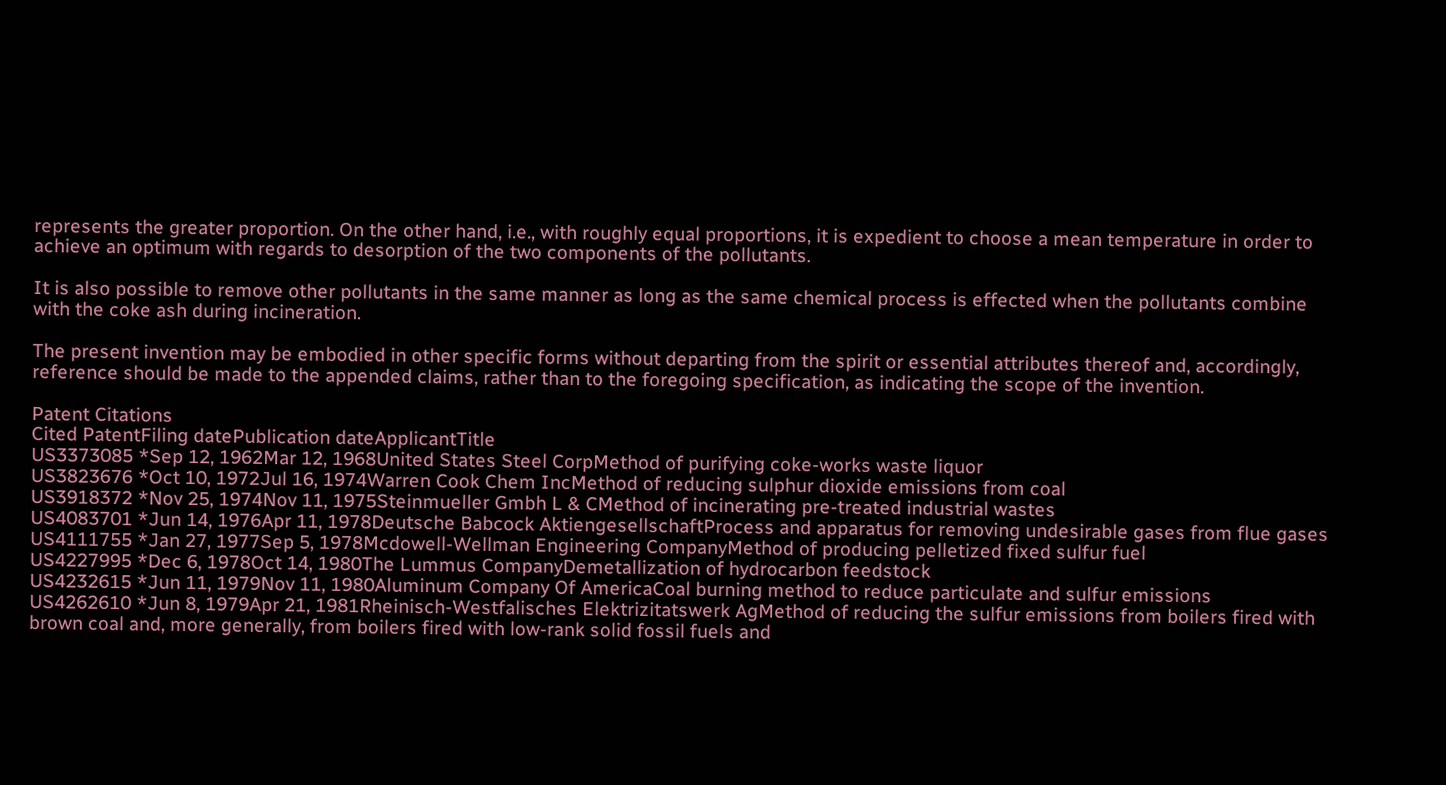represents the greater proportion. On the other hand, i.e., with roughly equal proportions, it is expedient to choose a mean temperature in order to achieve an optimum with regards to desorption of the two components of the pollutants.

It is also possible to remove other pollutants in the same manner as long as the same chemical process is effected when the pollutants combine with the coke ash during incineration.

The present invention may be embodied in other specific forms without departing from the spirit or essential attributes thereof and, accordingly, reference should be made to the appended claims, rather than to the foregoing specification, as indicating the scope of the invention.

Patent Citations
Cited PatentFiling datePublication dateApplicantTitle
US3373085 *Sep 12, 1962Mar 12, 1968United States Steel CorpMethod of purifying coke-works waste liquor
US3823676 *Oct 10, 1972Jul 16, 1974Warren Cook Chem IncMethod of reducing sulphur dioxide emissions from coal
US3918372 *Nov 25, 1974Nov 11, 1975Steinmueller Gmbh L & CMethod of incinerating pre-treated industrial wastes
US4083701 *Jun 14, 1976Apr 11, 1978Deutsche Babcock AktiengesellschaftProcess and apparatus for removing undesirable gases from flue gases
US4111755 *Jan 27, 1977Sep 5, 1978Mcdowell-Wellman Engineering CompanyMethod of producing pelletized fixed sulfur fuel
US4227995 *Dec 6, 1978Oct 14, 1980The Lummus CompanyDemetallization of hydrocarbon feedstock
US4232615 *Jun 11, 1979Nov 11, 1980Aluminum Company Of AmericaCoal burning method to reduce particulate and sulfur emissions
US4262610 *Jun 8, 1979Apr 21, 1981Rheinisch-Westfalisches Elektrizitatswerk AgMethod of reducing the sulfur emissions from boilers fired with brown coal and, more generally, from boilers fired with low-rank solid fossil fuels and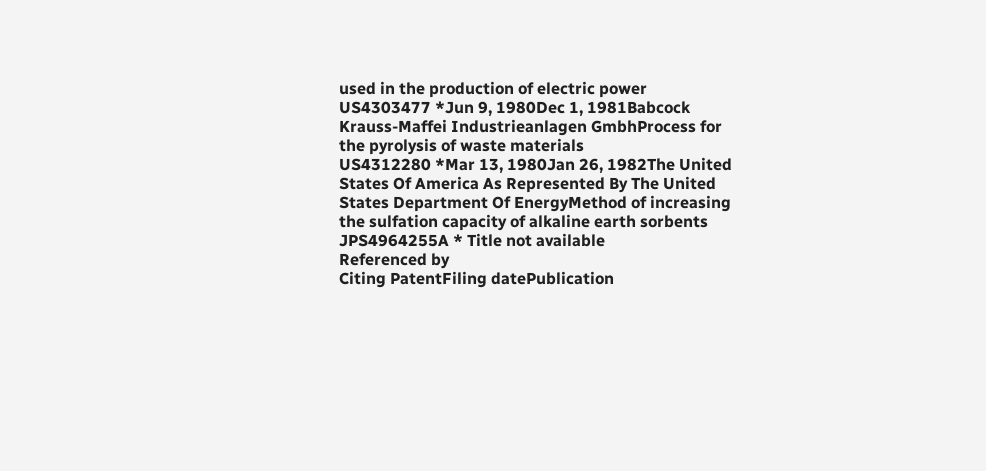used in the production of electric power
US4303477 *Jun 9, 1980Dec 1, 1981Babcock Krauss-Maffei Industrieanlagen GmbhProcess for the pyrolysis of waste materials
US4312280 *Mar 13, 1980Jan 26, 1982The United States Of America As Represented By The United States Department Of EnergyMethod of increasing the sulfation capacity of alkaline earth sorbents
JPS4964255A * Title not available
Referenced by
Citing PatentFiling datePublication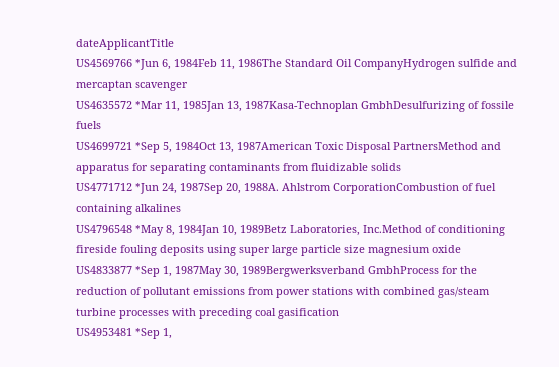dateApplicantTitle
US4569766 *Jun 6, 1984Feb 11, 1986The Standard Oil CompanyHydrogen sulfide and mercaptan scavenger
US4635572 *Mar 11, 1985Jan 13, 1987Kasa-Technoplan GmbhDesulfurizing of fossile fuels
US4699721 *Sep 5, 1984Oct 13, 1987American Toxic Disposal PartnersMethod and apparatus for separating contaminants from fluidizable solids
US4771712 *Jun 24, 1987Sep 20, 1988A. Ahlstrom CorporationCombustion of fuel containing alkalines
US4796548 *May 8, 1984Jan 10, 1989Betz Laboratories, Inc.Method of conditioning fireside fouling deposits using super large particle size magnesium oxide
US4833877 *Sep 1, 1987May 30, 1989Bergwerksverband GmbhProcess for the reduction of pollutant emissions from power stations with combined gas/steam turbine processes with preceding coal gasification
US4953481 *Sep 1,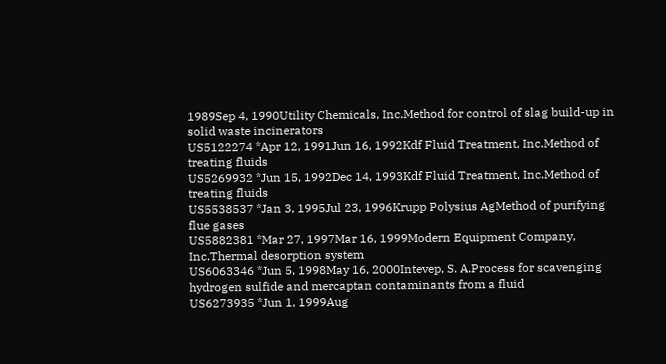1989Sep 4, 1990Utility Chemicals, Inc.Method for control of slag build-up in solid waste incinerators
US5122274 *Apr 12, 1991Jun 16, 1992Kdf Fluid Treatment, Inc.Method of treating fluids
US5269932 *Jun 15, 1992Dec 14, 1993Kdf Fluid Treatment, Inc.Method of treating fluids
US5538537 *Jan 3, 1995Jul 23, 1996Krupp Polysius AgMethod of purifying flue gases
US5882381 *Mar 27, 1997Mar 16, 1999Modern Equipment Company, Inc.Thermal desorption system
US6063346 *Jun 5, 1998May 16, 2000Intevep, S. A.Process for scavenging hydrogen sulfide and mercaptan contaminants from a fluid
US6273935 *Jun 1, 1999Aug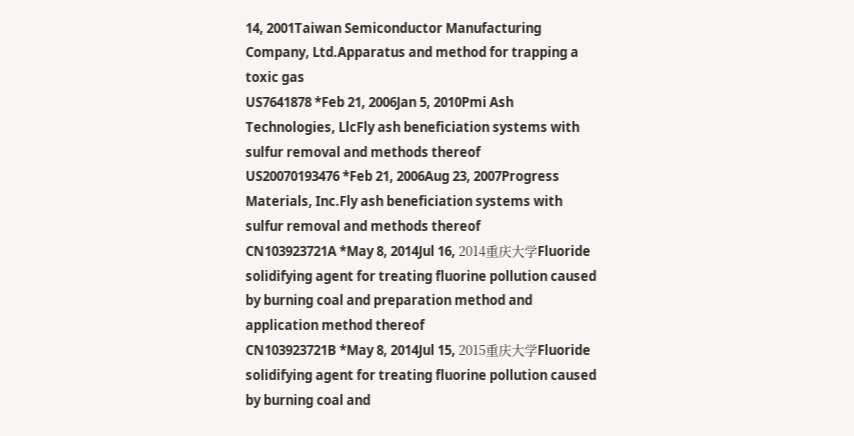14, 2001Taiwan Semiconductor Manufacturing Company, Ltd.Apparatus and method for trapping a toxic gas
US7641878 *Feb 21, 2006Jan 5, 2010Pmi Ash Technologies, LlcFly ash beneficiation systems with sulfur removal and methods thereof
US20070193476 *Feb 21, 2006Aug 23, 2007Progress Materials, Inc.Fly ash beneficiation systems with sulfur removal and methods thereof
CN103923721A *May 8, 2014Jul 16, 2014重庆大学Fluoride solidifying agent for treating fluorine pollution caused by burning coal and preparation method and application method thereof
CN103923721B *May 8, 2014Jul 15, 2015重庆大学Fluoride solidifying agent for treating fluorine pollution caused by burning coal and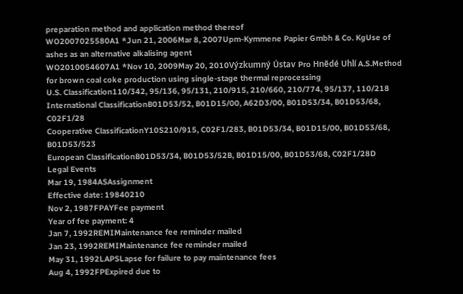preparation method and application method thereof
WO2007025580A1 *Jun 21, 2006Mar 8, 2007Upm-Kymmene Papier Gmbh & Co. KgUse of ashes as an alternative alkalising agent
WO2010054607A1 *Nov 10, 2009May 20, 2010Výzkumný Ústav Pro Hnědé Uhlí A.S.Method for brown coal coke production using single-stage thermal reprocessing
U.S. Classification110/342, 95/136, 95/131, 210/915, 210/660, 210/774, 95/137, 110/218
International ClassificationB01D53/52, B01D15/00, A62D3/00, B01D53/34, B01D53/68, C02F1/28
Cooperative ClassificationY10S210/915, C02F1/283, B01D53/34, B01D15/00, B01D53/68, B01D53/523
European ClassificationB01D53/34, B01D53/52B, B01D15/00, B01D53/68, C02F1/28D
Legal Events
Mar 19, 1984ASAssignment
Effective date: 19840210
Nov 2, 1987FPAYFee payment
Year of fee payment: 4
Jan 7, 1992REMIMaintenance fee reminder mailed
Jan 23, 1992REMIMaintenance fee reminder mailed
May 31, 1992LAPSLapse for failure to pay maintenance fees
Aug 4, 1992FPExpired due to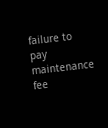failure to pay maintenance fee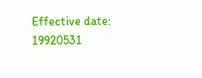Effective date: 19920531